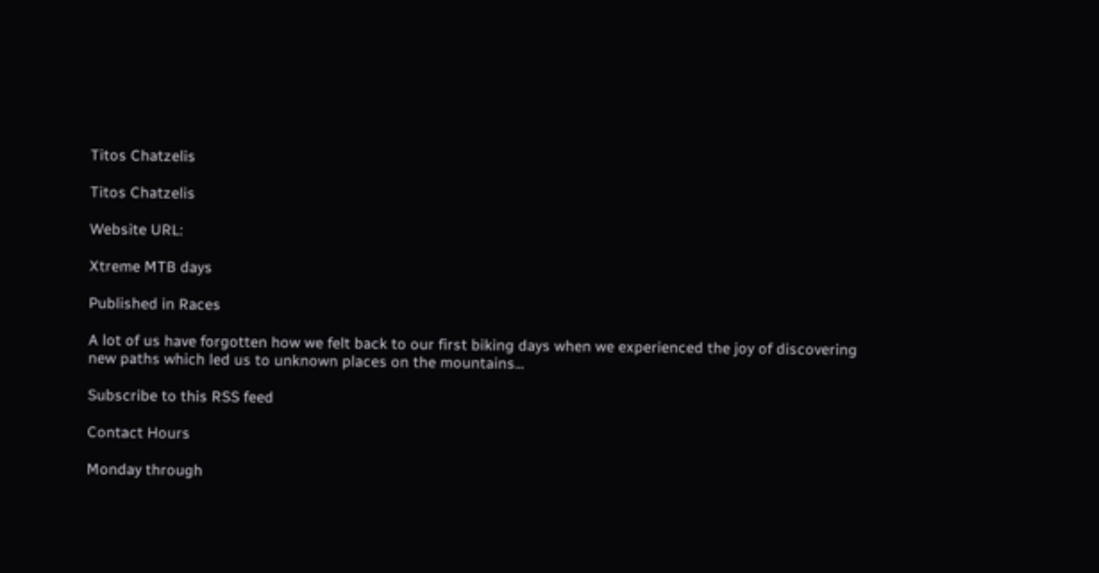Titos Chatzelis

Titos Chatzelis

Website URL:

Xtreme MTB days

Published in Races

A lot of us have forgotten how we felt back to our first biking days when we experienced the joy of discovering new paths which led us to unknown places on the mountains...

Subscribe to this RSS feed

Contact Hours

Monday through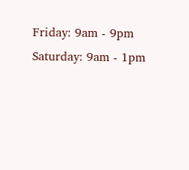Friday: 9am - 9pm
Saturday: 9am - 1pm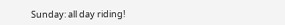Sunday: all day riding!